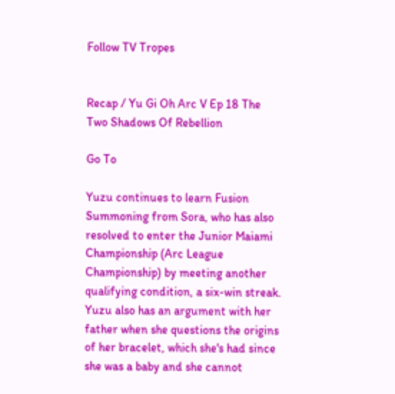Follow TV Tropes


Recap / Yu Gi Oh Arc V Ep 18 The Two Shadows Of Rebellion

Go To

Yuzu continues to learn Fusion Summoning from Sora, who has also resolved to enter the Junior Maiami Championship (Arc League Championship) by meeting another qualifying condition, a six-win streak. Yuzu also has an argument with her father when she questions the origins of her bracelet, which she's had since she was a baby and she cannot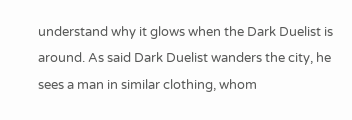understand why it glows when the Dark Duelist is around. As said Dark Duelist wanders the city, he sees a man in similar clothing, whom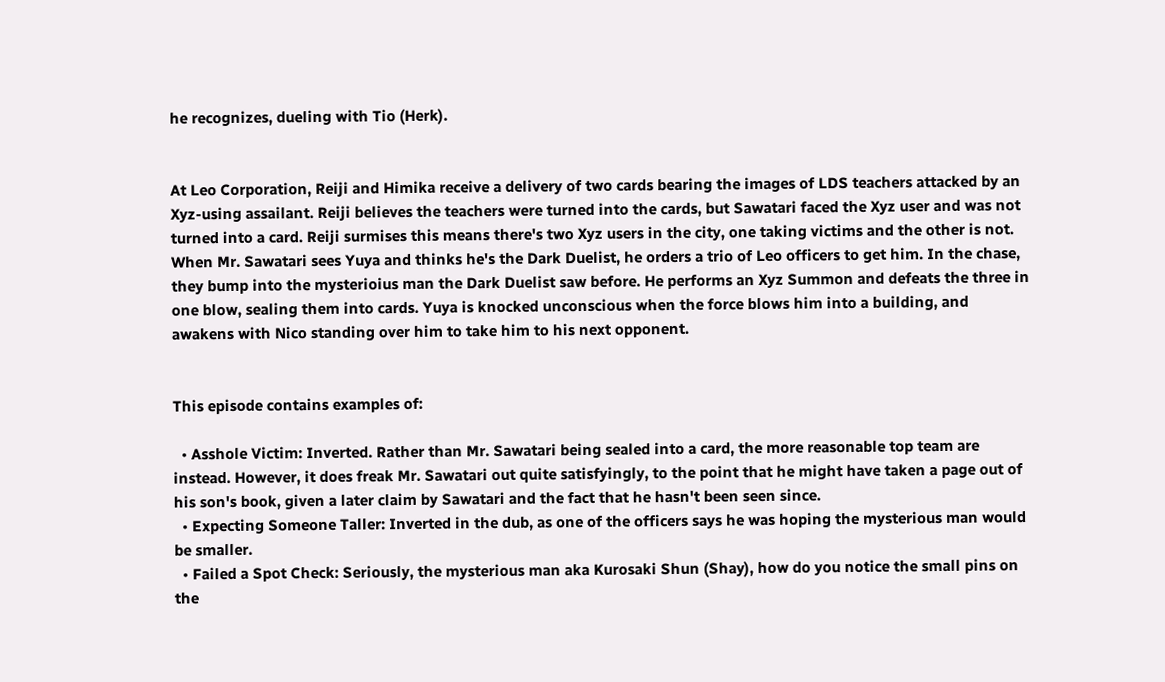he recognizes, dueling with Tio (Herk).


At Leo Corporation, Reiji and Himika receive a delivery of two cards bearing the images of LDS teachers attacked by an Xyz-using assailant. Reiji believes the teachers were turned into the cards, but Sawatari faced the Xyz user and was not turned into a card. Reiji surmises this means there's two Xyz users in the city, one taking victims and the other is not. When Mr. Sawatari sees Yuya and thinks he's the Dark Duelist, he orders a trio of Leo officers to get him. In the chase, they bump into the mysterioius man the Dark Duelist saw before. He performs an Xyz Summon and defeats the three in one blow, sealing them into cards. Yuya is knocked unconscious when the force blows him into a building, and awakens with Nico standing over him to take him to his next opponent.


This episode contains examples of:

  • Asshole Victim: Inverted. Rather than Mr. Sawatari being sealed into a card, the more reasonable top team are instead. However, it does freak Mr. Sawatari out quite satisfyingly, to the point that he might have taken a page out of his son's book, given a later claim by Sawatari and the fact that he hasn't been seen since.
  • Expecting Someone Taller: Inverted in the dub, as one of the officers says he was hoping the mysterious man would be smaller.
  • Failed a Spot Check: Seriously, the mysterious man aka Kurosaki Shun (Shay), how do you notice the small pins on the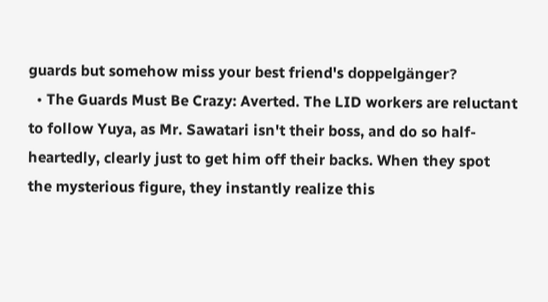guards but somehow miss your best friend's doppelgänger?
  • The Guards Must Be Crazy: Averted. The LID workers are reluctant to follow Yuya, as Mr. Sawatari isn't their boss, and do so half-heartedly, clearly just to get him off their backs. When they spot the mysterious figure, they instantly realize this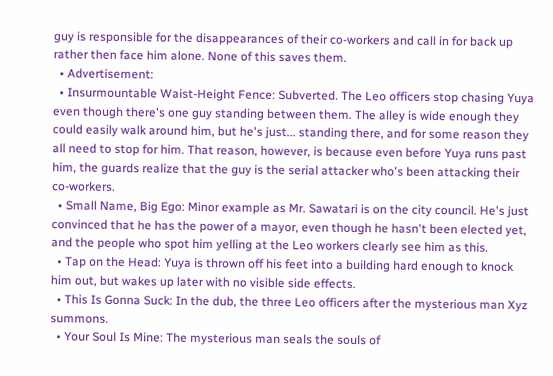guy is responsible for the disappearances of their co-workers and call in for back up rather then face him alone. None of this saves them.
  • Advertisement:
  • Insurmountable Waist-Height Fence: Subverted. The Leo officers stop chasing Yuya even though there's one guy standing between them. The alley is wide enough they could easily walk around him, but he's just... standing there, and for some reason they all need to stop for him. That reason, however, is because even before Yuya runs past him, the guards realize that the guy is the serial attacker who's been attacking their co-workers.
  • Small Name, Big Ego: Minor example as Mr. Sawatari is on the city council. He's just convinced that he has the power of a mayor, even though he hasn't been elected yet, and the people who spot him yelling at the Leo workers clearly see him as this.
  • Tap on the Head: Yuya is thrown off his feet into a building hard enough to knock him out, but wakes up later with no visible side effects.
  • This Is Gonna Suck: In the dub, the three Leo officers after the mysterious man Xyz summons.
  • Your Soul Is Mine: The mysterious man seals the souls of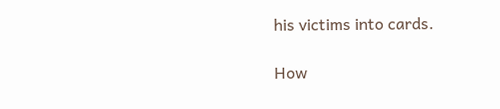his victims into cards.

How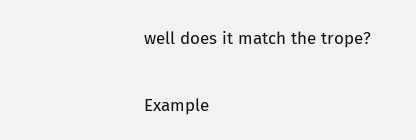well does it match the trope?

Example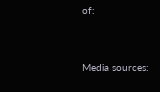of:


Media sources: